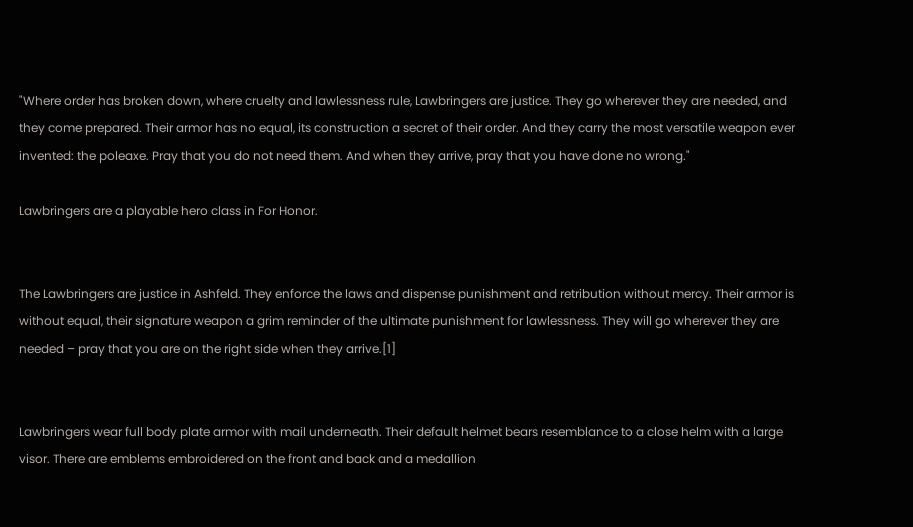"Where order has broken down, where cruelty and lawlessness rule, Lawbringers are justice. They go wherever they are needed, and they come prepared. Their armor has no equal, its construction a secret of their order. And they carry the most versatile weapon ever invented: the poleaxe. Pray that you do not need them. And when they arrive, pray that you have done no wrong."

Lawbringers are a playable hero class in For Honor.


The Lawbringers are justice in Ashfeld. They enforce the laws and dispense punishment and retribution without mercy. Their armor is without equal, their signature weapon a grim reminder of the ultimate punishment for lawlessness. They will go wherever they are needed – pray that you are on the right side when they arrive.[1]


Lawbringers wear full body plate armor with mail underneath. Their default helmet bears resemblance to a close helm with a large visor. There are emblems embroidered on the front and back and a medallion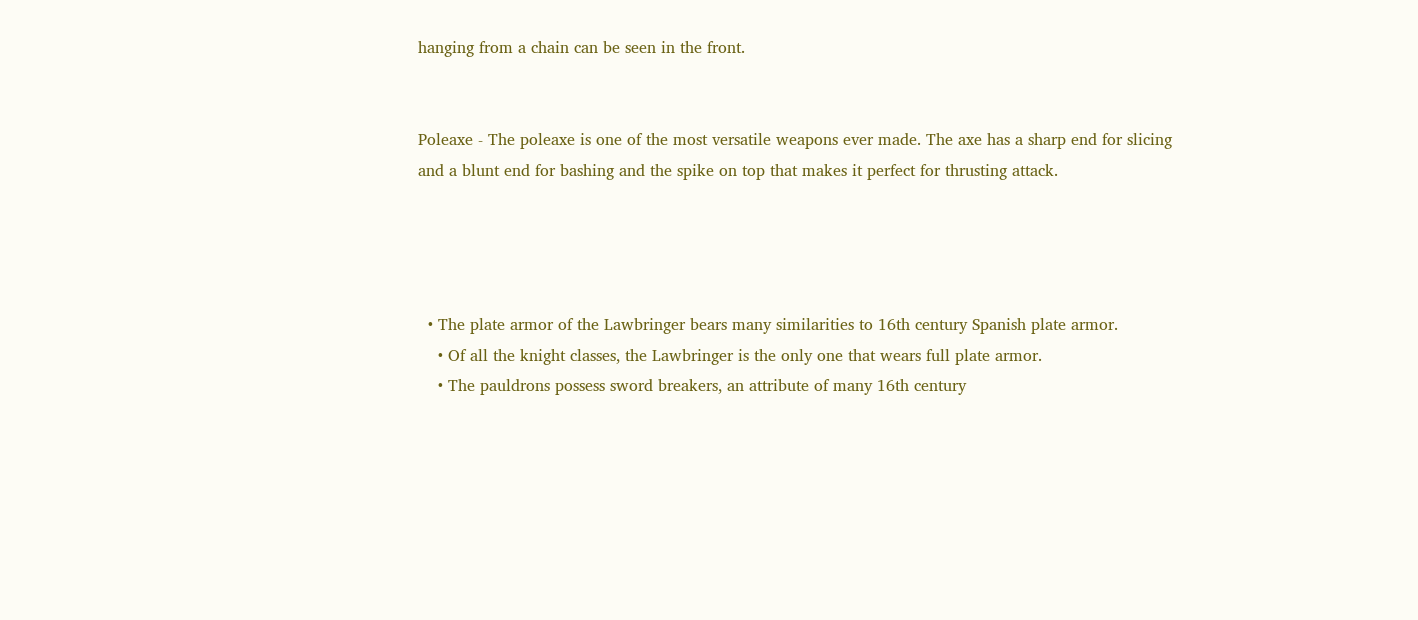hanging from a chain can be seen in the front.


Poleaxe - The poleaxe is one of the most versatile weapons ever made. The axe has a sharp end for slicing and a blunt end for bashing and the spike on top that makes it perfect for thrusting attack.




  • The plate armor of the Lawbringer bears many similarities to 16th century Spanish plate armor.
    • Of all the knight classes, the Lawbringer is the only one that wears full plate armor.
    • The pauldrons possess sword breakers, an attribute of many 16th century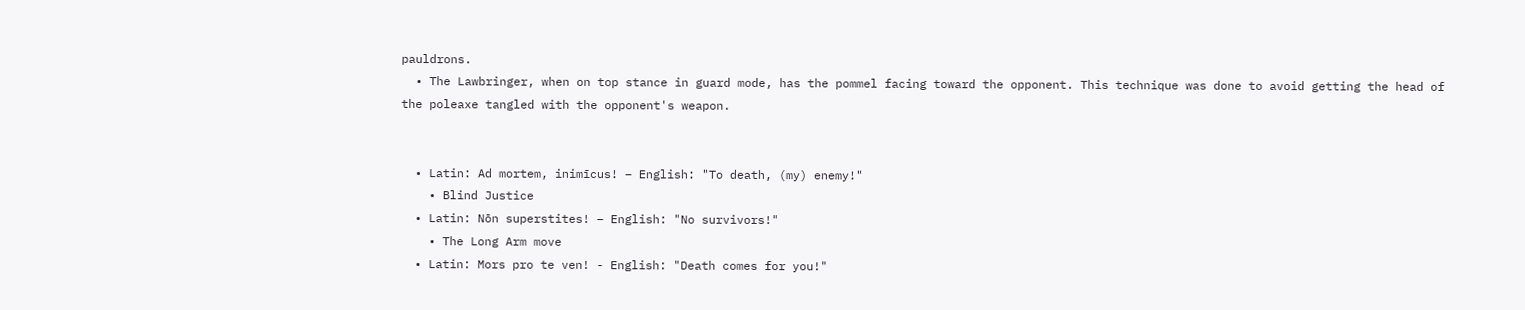pauldrons.
  • The Lawbringer, when on top stance in guard mode, has the pommel facing toward the opponent. This technique was done to avoid getting the head of the poleaxe tangled with the opponent's weapon.


  • Latin: Ad mortem, inimīcus! – English: "To death, (my) enemy!"
    • Blind Justice
  • Latin: Nōn superstites! – English: "No survivors!"
    • The Long Arm move
  • Latin: Mors pro te ven! - English: "Death comes for you!"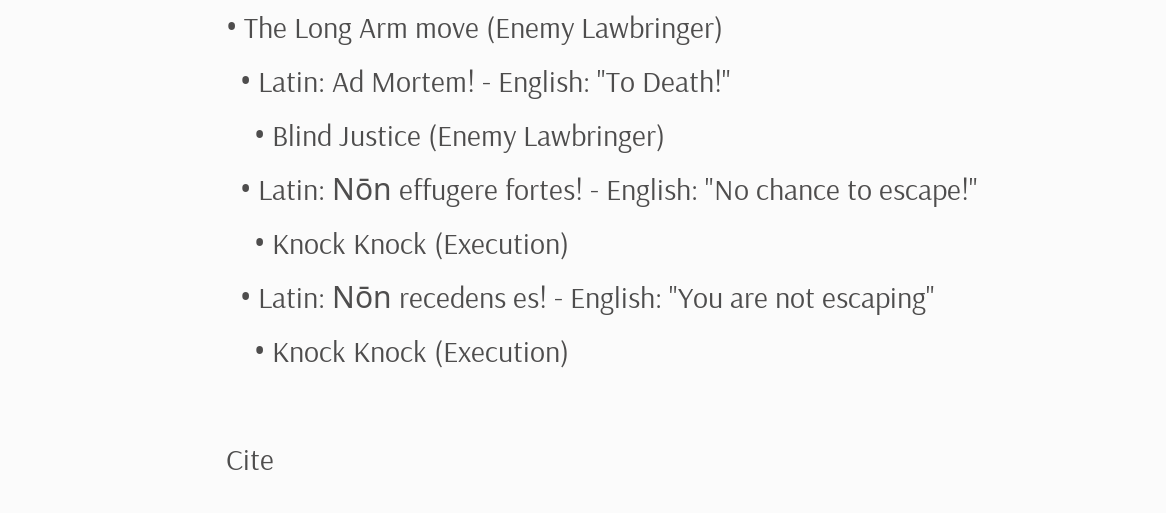• The Long Arm move (Enemy Lawbringer)
  • Latin: Ad Mortem! - English: "To Death!"
    • Blind Justice (Enemy Lawbringer)
  • Latin: Nōn effugere fortes! - English: "No chance to escape!"
    • Knock Knock (Execution)
  • Latin: Nōn recedens es! - English: "You are not escaping"
    • Knock Knock (Execution)

Cite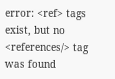error: <ref> tags exist, but no <references/> tag was found